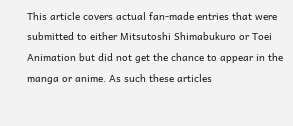This article covers actual fan-made entries that were submitted to either Mitsutoshi Shimabukuro or Toei Animation but did not get the chance to appear in the manga or anime. As such these articles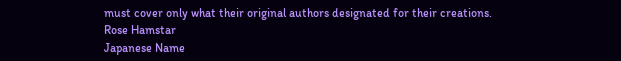must cover only what their original authors designated for their creations.
Rose Hamstar
Japanese Name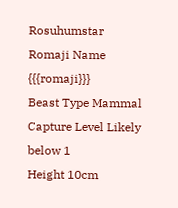Rosuhumstar
Romaji Name {{{romaji}}}
Beast Type Mammal
Capture Level Likely below 1
Height 10cm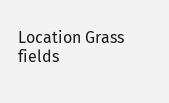Location Grass fields